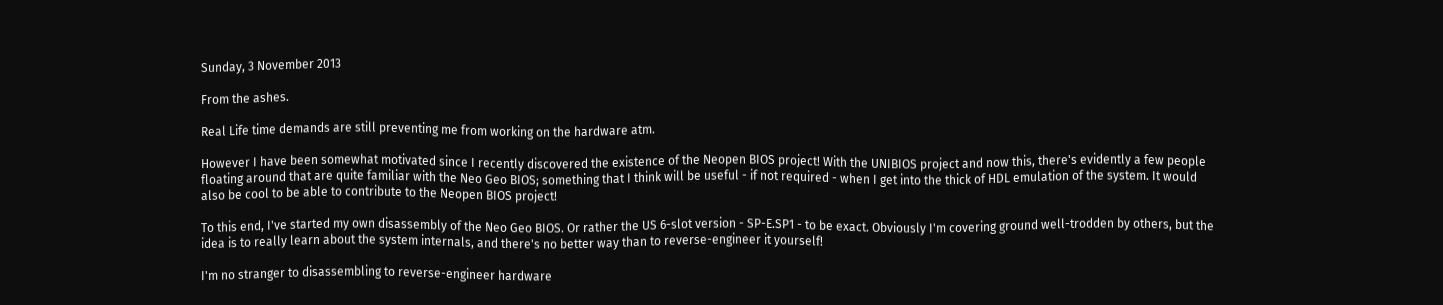Sunday, 3 November 2013

From the ashes.

Real Life time demands are still preventing me from working on the hardware atm.

However I have been somewhat motivated since I recently discovered the existence of the Neopen BIOS project! With the UNIBIOS project and now this, there's evidently a few people floating around that are quite familiar with the Neo Geo BIOS; something that I think will be useful - if not required - when I get into the thick of HDL emulation of the system. It would also be cool to be able to contribute to the Neopen BIOS project!

To this end, I've started my own disassembly of the Neo Geo BIOS. Or rather the US 6-slot version - SP-E.SP1 - to be exact. Obviously I'm covering ground well-trodden by others, but the idea is to really learn about the system internals, and there's no better way than to reverse-engineer it yourself!

I'm no stranger to disassembling to reverse-engineer hardware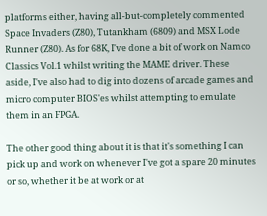platforms either, having all-but-completely commented Space Invaders (Z80), Tutankham (6809) and MSX Lode Runner (Z80). As for 68K, I've done a bit of work on Namco Classics Vol.1 whilst writing the MAME driver. These aside, I've also had to dig into dozens of arcade games and micro computer BIOS'es whilst attempting to emulate them in an FPGA.

The other good thing about it is that it's something I can pick up and work on whenever I've got a spare 20 minutes or so, whether it be at work or at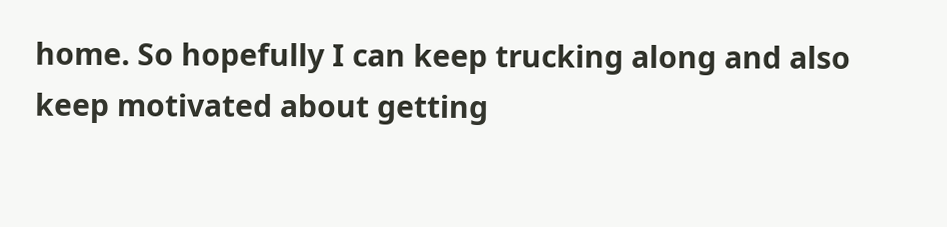home. So hopefully I can keep trucking along and also keep motivated about getting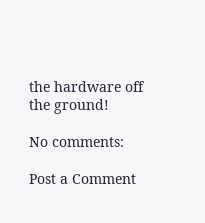the hardware off the ground!

No comments:

Post a Comment